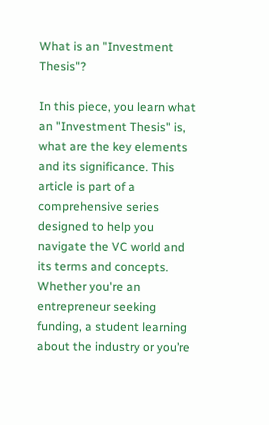What is an "Investment Thesis"?

In this piece, you learn what an "Investment Thesis" is, what are the key elements and its significance. This article is part of a comprehensive series designed to help you navigate the VC world and its terms and concepts. Whether you're an entrepreneur seeking funding, a student learning about the industry or you’re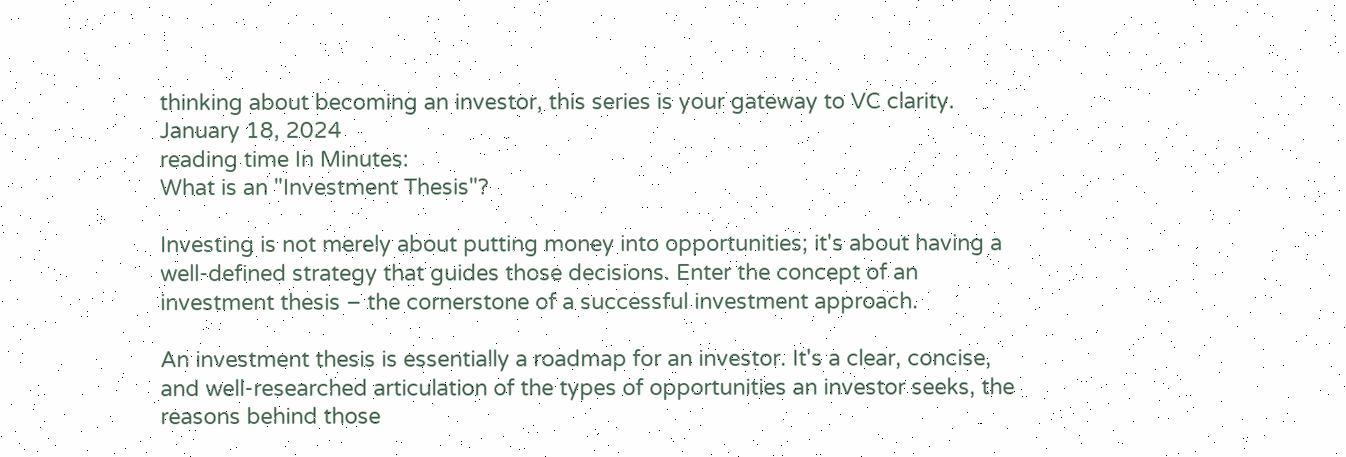thinking about becoming an investor, this series is your gateway to VC clarity.
January 18, 2024
reading time In Minutes:
What is an "Investment Thesis"?

Investing is not merely about putting money into opportunities; it's about having a well-defined strategy that guides those decisions. Enter the concept of an investment thesis – the cornerstone of a successful investment approach.

An investment thesis is essentially a roadmap for an investor. It's a clear, concise, and well-researched articulation of the types of opportunities an investor seeks, the reasons behind those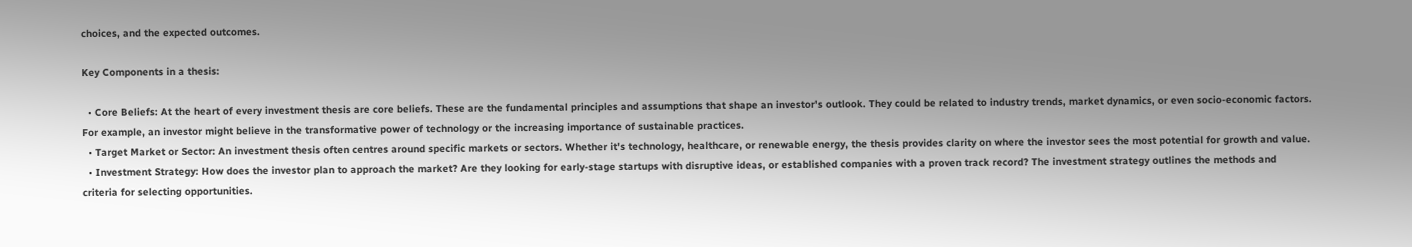choices, and the expected outcomes.

Key Components in a thesis:

  • Core Beliefs: At the heart of every investment thesis are core beliefs. These are the fundamental principles and assumptions that shape an investor's outlook. They could be related to industry trends, market dynamics, or even socio-economic factors. For example, an investor might believe in the transformative power of technology or the increasing importance of sustainable practices.
  • Target Market or Sector: An investment thesis often centres around specific markets or sectors. Whether it's technology, healthcare, or renewable energy, the thesis provides clarity on where the investor sees the most potential for growth and value.
  • Investment Strategy: How does the investor plan to approach the market? Are they looking for early-stage startups with disruptive ideas, or established companies with a proven track record? The investment strategy outlines the methods and criteria for selecting opportunities.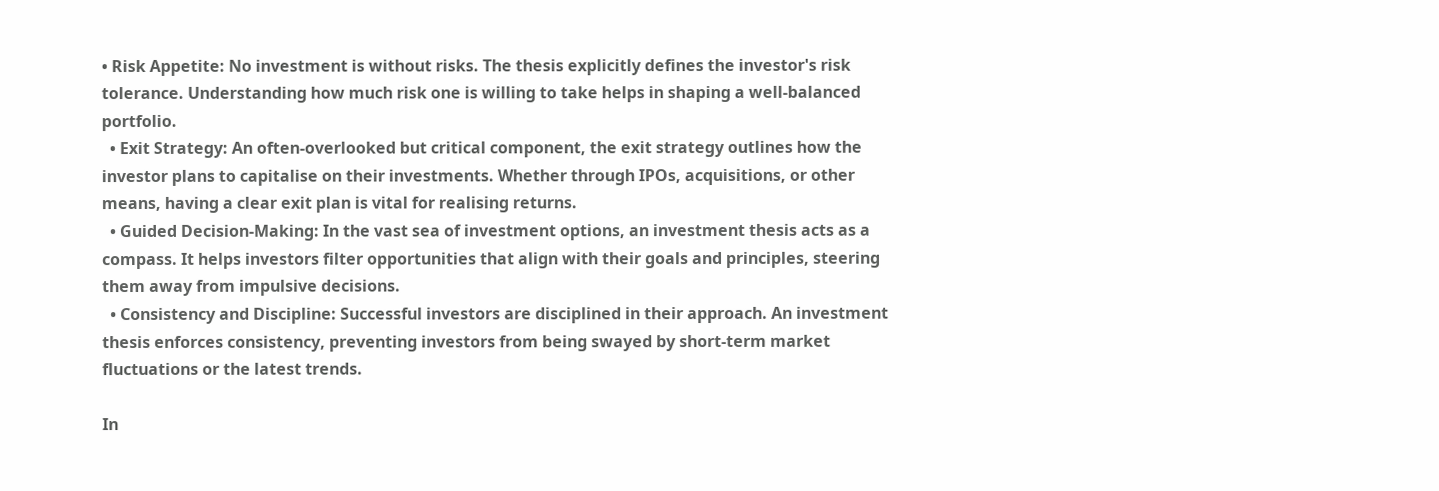• Risk Appetite: No investment is without risks. The thesis explicitly defines the investor's risk tolerance. Understanding how much risk one is willing to take helps in shaping a well-balanced portfolio.
  • Exit Strategy: An often-overlooked but critical component, the exit strategy outlines how the investor plans to capitalise on their investments. Whether through IPOs, acquisitions, or other means, having a clear exit plan is vital for realising returns.
  • Guided Decision-Making: In the vast sea of investment options, an investment thesis acts as a compass. It helps investors filter opportunities that align with their goals and principles, steering them away from impulsive decisions.
  • Consistency and Discipline: Successful investors are disciplined in their approach. An investment thesis enforces consistency, preventing investors from being swayed by short-term market fluctuations or the latest trends.

In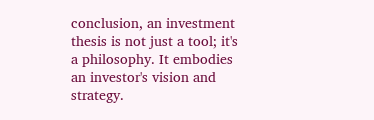conclusion, an investment thesis is not just a tool; it's a philosophy. It embodies an investor's vision and strategy.